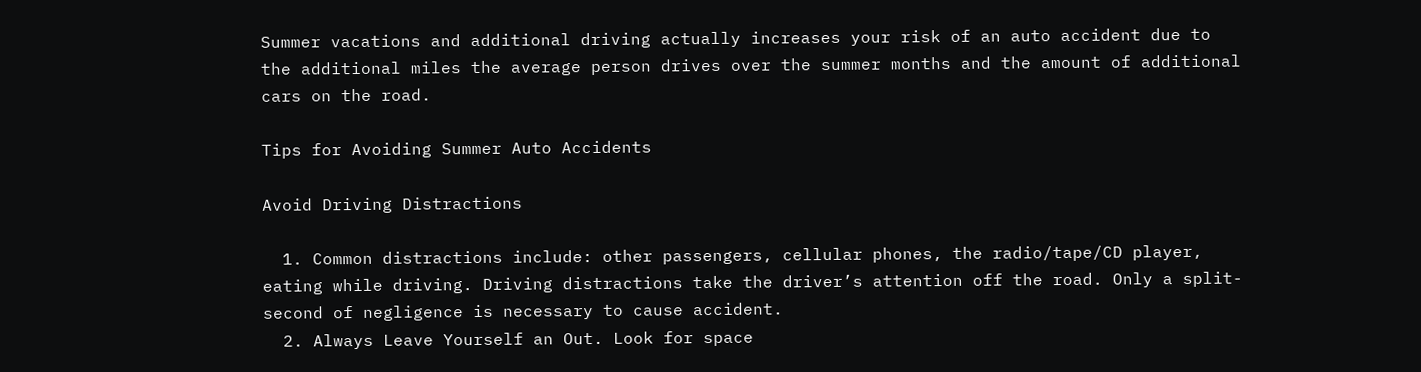Summer vacations and additional driving actually increases your risk of an auto accident due to the additional miles the average person drives over the summer months and the amount of additional cars on the road.

Tips for Avoiding Summer Auto Accidents

Avoid Driving Distractions

  1. Common distractions include: other passengers, cellular phones, the radio/tape/CD player, eating while driving. Driving distractions take the driver’s attention off the road. Only a split-second of negligence is necessary to cause accident.
  2. Always Leave Yourself an Out. Look for space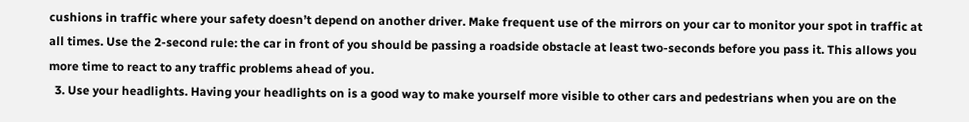cushions in traffic where your safety doesn’t depend on another driver. Make frequent use of the mirrors on your car to monitor your spot in traffic at all times. Use the 2-second rule: the car in front of you should be passing a roadside obstacle at least two-seconds before you pass it. This allows you more time to react to any traffic problems ahead of you.
  3. Use your headlights. Having your headlights on is a good way to make yourself more visible to other cars and pedestrians when you are on the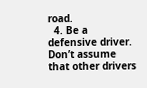road.
  4. Be a defensive driver. Don’t assume that other drivers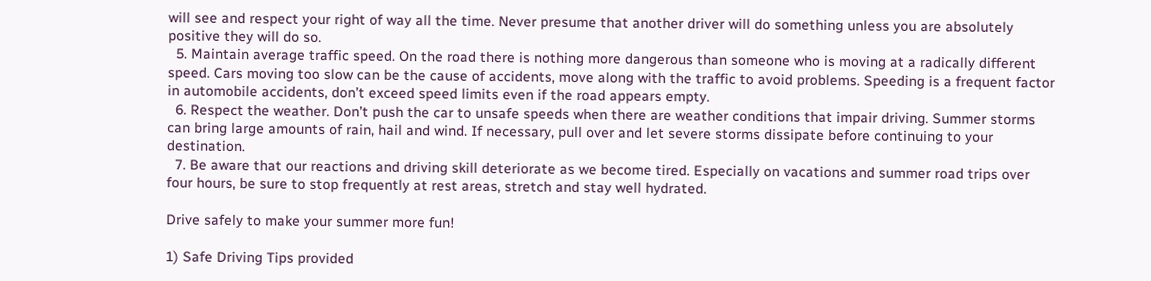will see and respect your right of way all the time. Never presume that another driver will do something unless you are absolutely positive they will do so.
  5. Maintain average traffic speed. On the road there is nothing more dangerous than someone who is moving at a radically different speed. Cars moving too slow can be the cause of accidents, move along with the traffic to avoid problems. Speeding is a frequent factor in automobile accidents, don’t exceed speed limits even if the road appears empty.
  6. Respect the weather. Don’t push the car to unsafe speeds when there are weather conditions that impair driving. Summer storms can bring large amounts of rain, hail and wind. If necessary, pull over and let severe storms dissipate before continuing to your destination.
  7. Be aware that our reactions and driving skill deteriorate as we become tired. Especially on vacations and summer road trips over four hours, be sure to stop frequently at rest areas, stretch and stay well hydrated.

Drive safely to make your summer more fun!

1) Safe Driving Tips provided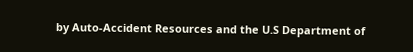by Auto-Accident Resources and the U.S Department of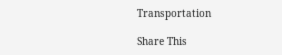Transportation

Share This